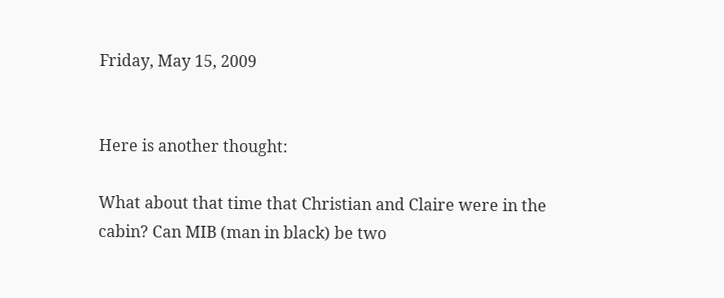Friday, May 15, 2009


Here is another thought:

What about that time that Christian and Claire were in the cabin? Can MIB (man in black) be two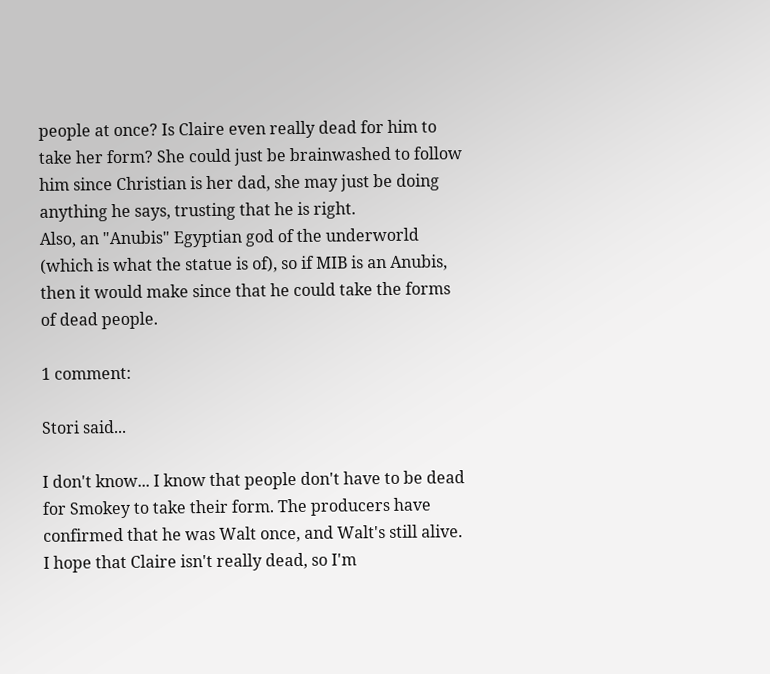people at once? Is Claire even really dead for him to take her form? She could just be brainwashed to follow him since Christian is her dad, she may just be doing anything he says, trusting that he is right.
Also, an "Anubis" Egyptian god of the underworld (which is what the statue is of), so if MIB is an Anubis, then it would make since that he could take the forms of dead people.

1 comment:

Stori said...

I don't know... I know that people don't have to be dead for Smokey to take their form. The producers have confirmed that he was Walt once, and Walt's still alive. I hope that Claire isn't really dead, so I'm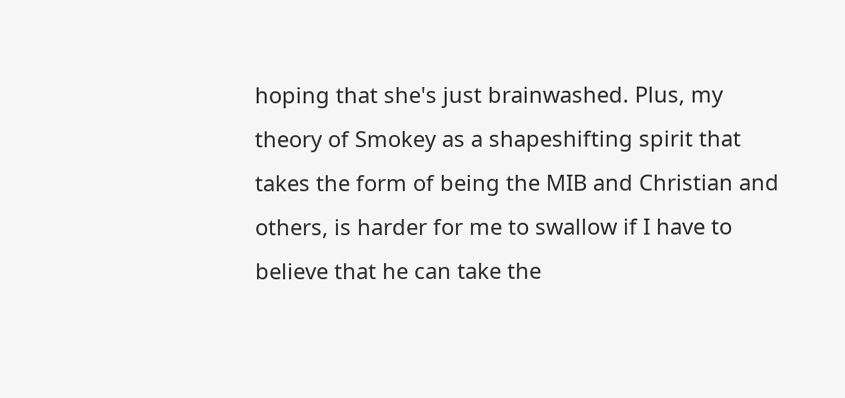hoping that she's just brainwashed. Plus, my theory of Smokey as a shapeshifting spirit that takes the form of being the MIB and Christian and others, is harder for me to swallow if I have to believe that he can take the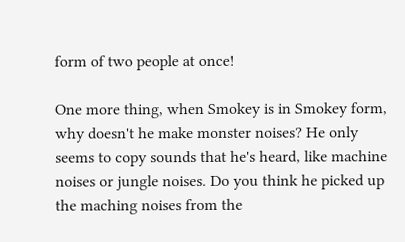form of two people at once!

One more thing, when Smokey is in Smokey form, why doesn't he make monster noises? He only seems to copy sounds that he's heard, like machine noises or jungle noises. Do you think he picked up the maching noises from the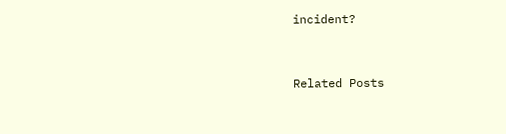incident?


Related Posts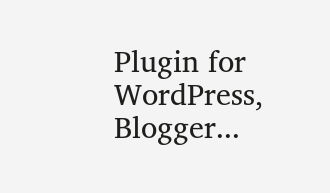Plugin for WordPress, Blogger...